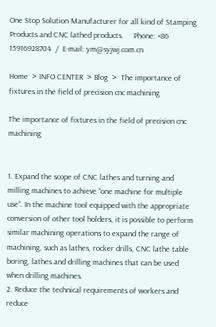One Stop Solution Manufacturer for all kind of Stamping Products and CNC lathed products.     Phone: +86 15916928704  /  E-mail: ym@syjwj.com.cn

Home  > INFO CENTER  > Blog  >  The importance of fixtures in the field of precision cnc machining

The importance of fixtures in the field of precision cnc machining


1. Expand the scope of CNC lathes and turning and milling machines to achieve “one machine for multiple use”. In the machine tool equipped with the appropriate conversion of other tool holders, it is possible to perform similar machining operations to expand the range of machining, such as lathes, rocker drills, CNC lathe table boring, lathes and drilling machines that can be used when drilling machines.
2. Reduce the technical requirements of workers and reduce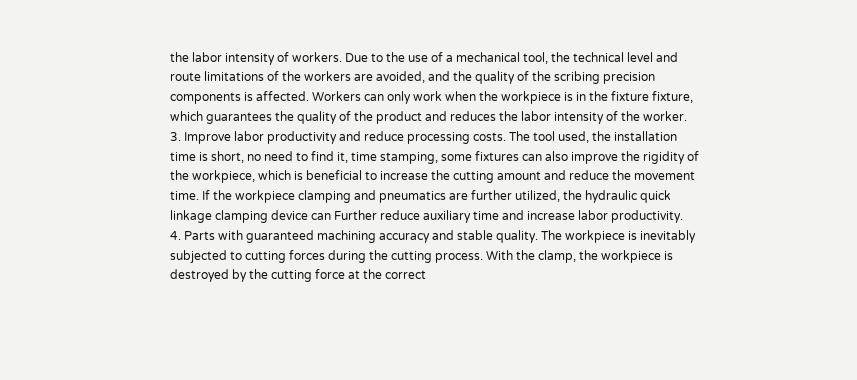the labor intensity of workers. Due to the use of a mechanical tool, the technical level and route limitations of the workers are avoided, and the quality of the scribing precision components is affected. Workers can only work when the workpiece is in the fixture fixture, which guarantees the quality of the product and reduces the labor intensity of the worker.
3. Improve labor productivity and reduce processing costs. The tool used, the installation time is short, no need to find it, time stamping, some fixtures can also improve the rigidity of the workpiece, which is beneficial to increase the cutting amount and reduce the movement time. If the workpiece clamping and pneumatics are further utilized, the hydraulic quick linkage clamping device can Further reduce auxiliary time and increase labor productivity.
4. Parts with guaranteed machining accuracy and stable quality. The workpiece is inevitably subjected to cutting forces during the cutting process. With the clamp, the workpiece is destroyed by the cutting force at the correct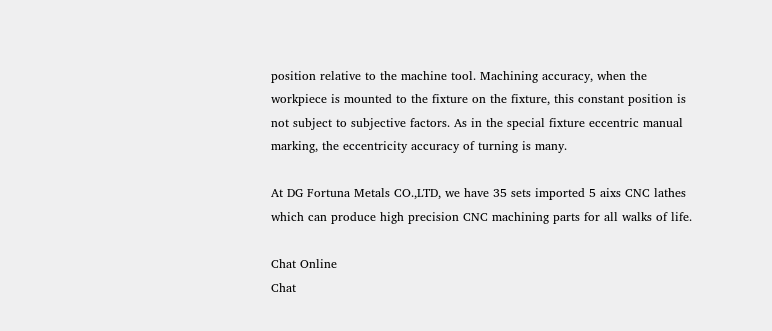position relative to the machine tool. Machining accuracy, when the workpiece is mounted to the fixture on the fixture, this constant position is not subject to subjective factors. As in the special fixture eccentric manual marking, the eccentricity accuracy of turning is many.

At DG Fortuna Metals CO.,LTD, we have 35 sets imported 5 aixs CNC lathes which can produce high precision CNC machining parts for all walks of life.

Chat Online
Chat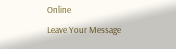Online
Leave Your Message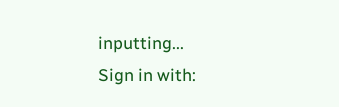inputting...
Sign in with: